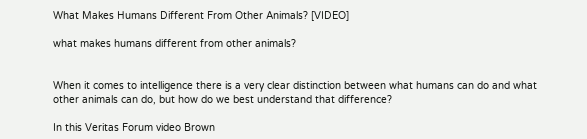What Makes Humans Different From Other Animals? [VIDEO]

what makes humans different from other animals?


When it comes to intelligence there is a very clear distinction between what humans can do and what other animals can do, but how do we best understand that difference?

In this Veritas Forum video Brown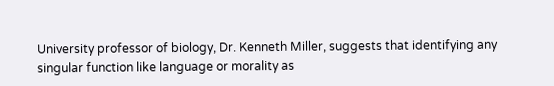University professor of biology, Dr. Kenneth Miller, suggests that identifying any singular function like language or morality as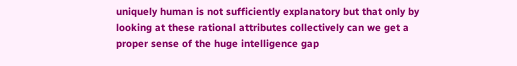uniquely human is not sufficiently explanatory but that only by looking at these rational attributes collectively can we get a proper sense of the huge intelligence gap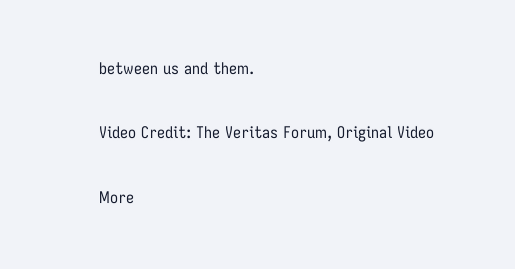between us and them.

Video Credit: The Veritas Forum, Original Video

More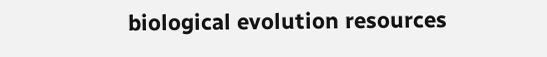biological evolution resources